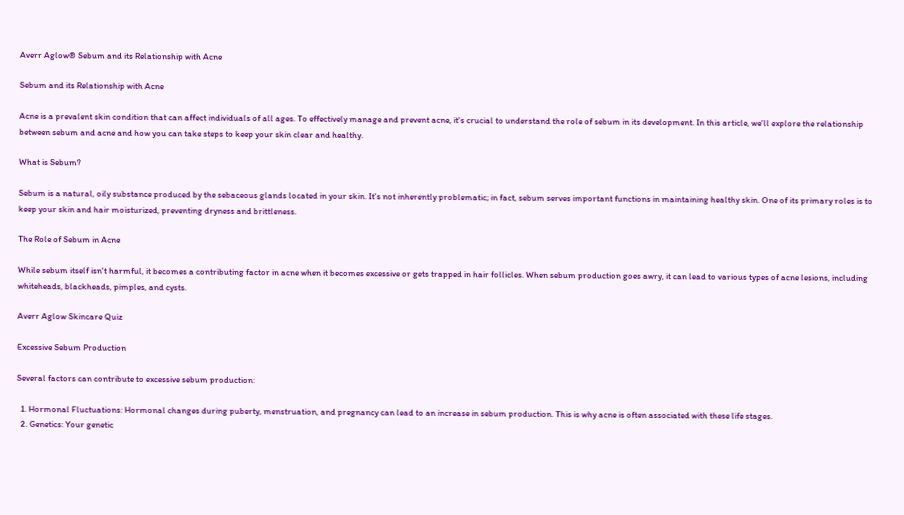Averr Aglow® Sebum and its Relationship with Acne

Sebum and its Relationship with Acne

Acne is a prevalent skin condition that can affect individuals of all ages. To effectively manage and prevent acne, it's crucial to understand the role of sebum in its development. In this article, we'll explore the relationship between sebum and acne and how you can take steps to keep your skin clear and healthy.

What is Sebum?

Sebum is a natural, oily substance produced by the sebaceous glands located in your skin. It's not inherently problematic; in fact, sebum serves important functions in maintaining healthy skin. One of its primary roles is to keep your skin and hair moisturized, preventing dryness and brittleness.

The Role of Sebum in Acne

While sebum itself isn't harmful, it becomes a contributing factor in acne when it becomes excessive or gets trapped in hair follicles. When sebum production goes awry, it can lead to various types of acne lesions, including whiteheads, blackheads, pimples, and cysts.

Averr Aglow Skincare Quiz

Excessive Sebum Production

Several factors can contribute to excessive sebum production:

  1. Hormonal Fluctuations: Hormonal changes during puberty, menstruation, and pregnancy can lead to an increase in sebum production. This is why acne is often associated with these life stages.
  2. Genetics: Your genetic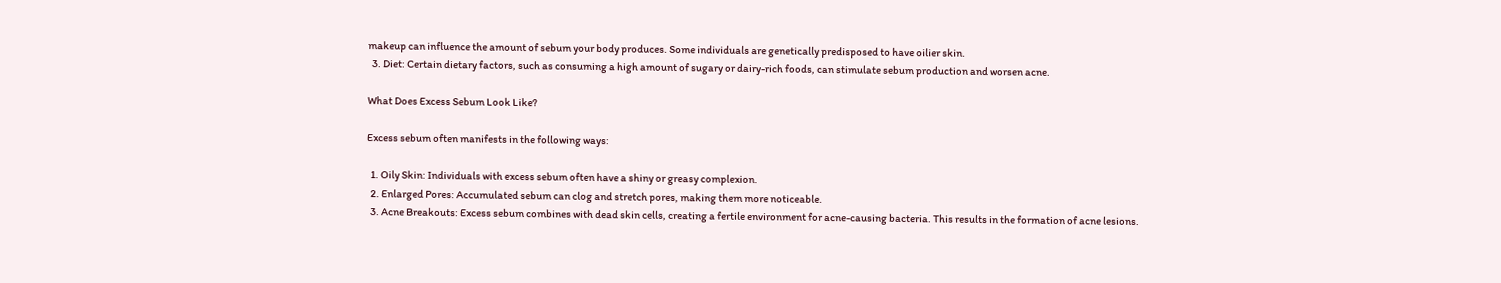makeup can influence the amount of sebum your body produces. Some individuals are genetically predisposed to have oilier skin.
  3. Diet: Certain dietary factors, such as consuming a high amount of sugary or dairy-rich foods, can stimulate sebum production and worsen acne.

What Does Excess Sebum Look Like?

Excess sebum often manifests in the following ways:

  1. Oily Skin: Individuals with excess sebum often have a shiny or greasy complexion.
  2. Enlarged Pores: Accumulated sebum can clog and stretch pores, making them more noticeable.
  3. Acne Breakouts: Excess sebum combines with dead skin cells, creating a fertile environment for acne-causing bacteria. This results in the formation of acne lesions.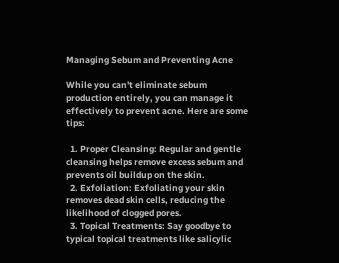Managing Sebum and Preventing Acne

While you can't eliminate sebum production entirely, you can manage it effectively to prevent acne. Here are some tips:

  1. Proper Cleansing: Regular and gentle cleansing helps remove excess sebum and prevents oil buildup on the skin.
  2. Exfoliation: Exfoliating your skin removes dead skin cells, reducing the likelihood of clogged pores.
  3. Topical Treatments: Say goodbye to typical topical treatments like salicylic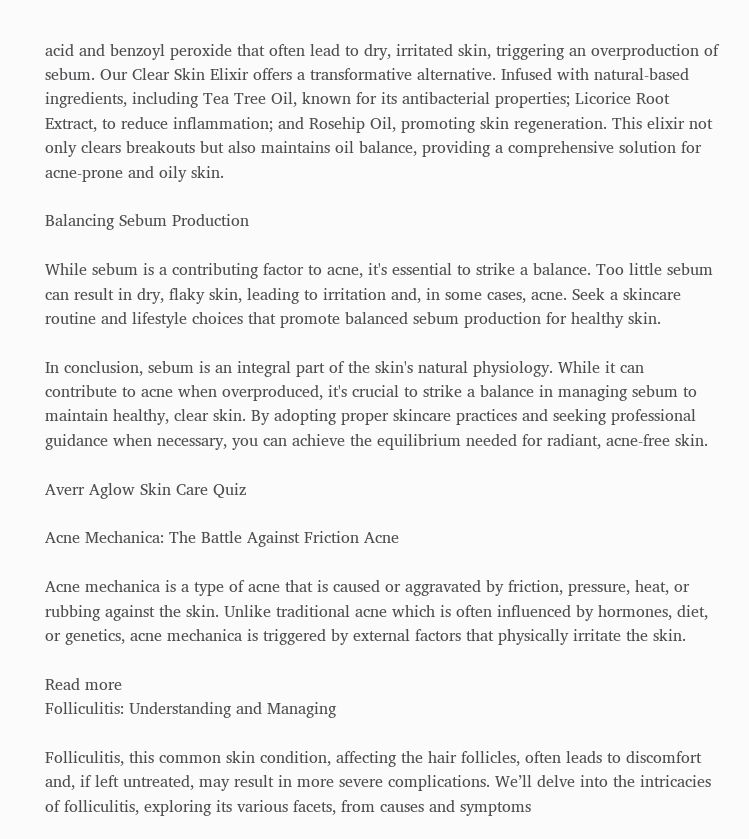acid and benzoyl peroxide that often lead to dry, irritated skin, triggering an overproduction of sebum. Our Clear Skin Elixir offers a transformative alternative. Infused with natural-based ingredients, including Tea Tree Oil, known for its antibacterial properties; Licorice Root Extract, to reduce inflammation; and Rosehip Oil, promoting skin regeneration. This elixir not only clears breakouts but also maintains oil balance, providing a comprehensive solution for acne-prone and oily skin.

Balancing Sebum Production

While sebum is a contributing factor to acne, it's essential to strike a balance. Too little sebum can result in dry, flaky skin, leading to irritation and, in some cases, acne. Seek a skincare routine and lifestyle choices that promote balanced sebum production for healthy skin.

In conclusion, sebum is an integral part of the skin's natural physiology. While it can contribute to acne when overproduced, it's crucial to strike a balance in managing sebum to maintain healthy, clear skin. By adopting proper skincare practices and seeking professional guidance when necessary, you can achieve the equilibrium needed for radiant, acne-free skin.

Averr Aglow Skin Care Quiz

Acne Mechanica: The Battle Against Friction Acne

Acne mechanica is a type of acne that is caused or aggravated by friction, pressure, heat, or rubbing against the skin. Unlike traditional acne which is often influenced by hormones, diet, or genetics, acne mechanica is triggered by external factors that physically irritate the skin.

Read more
Folliculitis: Understanding and Managing

Folliculitis, this common skin condition, affecting the hair follicles, often leads to discomfort and, if left untreated, may result in more severe complications. We’ll delve into the intricacies of folliculitis, exploring its various facets, from causes and symptoms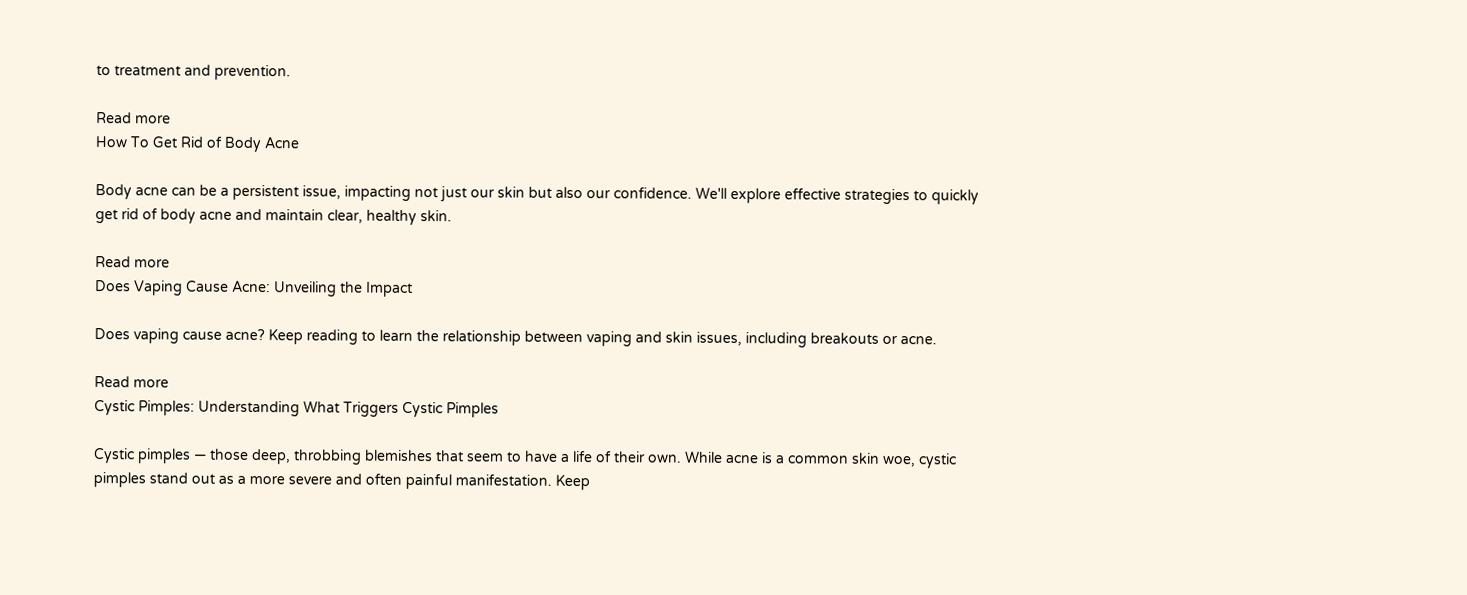to treatment and prevention.

Read more
How To Get Rid of Body Acne

Body acne can be a persistent issue, impacting not just our skin but also our confidence. We'll explore effective strategies to quickly get rid of body acne and maintain clear, healthy skin.

Read more
Does Vaping Cause Acne: Unveiling the Impact

Does vaping cause acne? Keep reading to learn the relationship between vaping and skin issues, including breakouts or acne.

Read more
Cystic Pimples: Understanding What Triggers Cystic Pimples

Cystic pimples — those deep, throbbing blemishes that seem to have a life of their own. While acne is a common skin woe, cystic pimples stand out as a more severe and often painful manifestation. Keep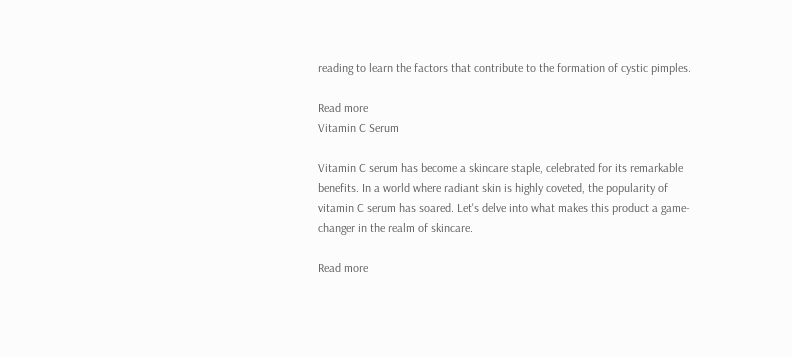reading to learn the factors that contribute to the formation of cystic pimples.

Read more
Vitamin C Serum

Vitamin C serum has become a skincare staple, celebrated for its remarkable benefits. In a world where radiant skin is highly coveted, the popularity of vitamin C serum has soared. Let's delve into what makes this product a game-changer in the realm of skincare.

Read more